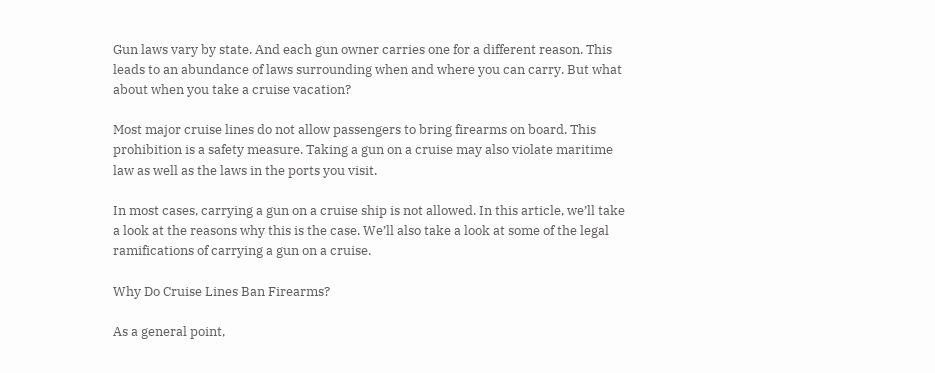Gun laws vary by state. And each gun owner carries one for a different reason. This leads to an abundance of laws surrounding when and where you can carry. But what about when you take a cruise vacation?

Most major cruise lines do not allow passengers to bring firearms on board. This prohibition is a safety measure. Taking a gun on a cruise may also violate maritime law as well as the laws in the ports you visit.

In most cases, carrying a gun on a cruise ship is not allowed. In this article, we’ll take a look at the reasons why this is the case. We’ll also take a look at some of the legal ramifications of carrying a gun on a cruise.

Why Do Cruise Lines Ban Firearms?

As a general point,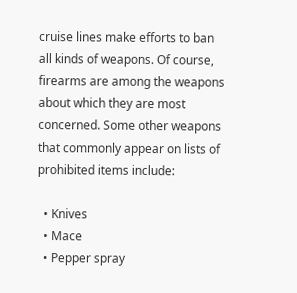cruise lines make efforts to ban all kinds of weapons. Of course, firearms are among the weapons about which they are most concerned. Some other weapons that commonly appear on lists of prohibited items include:

  • Knives
  • Mace
  • Pepper spray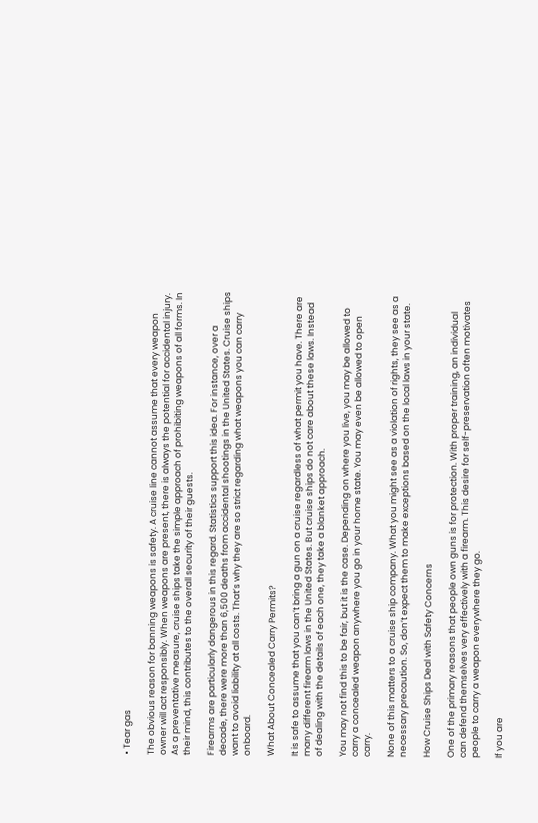• Tear gas

The obvious reason for banning weapons is safety. A cruise line cannot assume that every weapon owner will act responsibly. When weapons are present, there is always the potential for accidental injury. As a preventative measure, cruise ships take the simple approach of prohibiting weapons of all forms. In their mind, this contributes to the overall security of their guests.

Firearms are particularly dangerous in this regard. Statistics support this idea. For instance, over a decade, there were more than 6,500 deaths from accidental shootings in the United States. Cruise ships want to avoid liability at all costs. That’s why they are so strict regarding what weapons you can carry onboard.

What About Concealed Carry Permits?

It is safe to assume that you can’t bring a gun on a cruise regardless of what permit you have. There are many different firearm laws in the United States. But cruise ships do not care about these laws. Instead of dealing with the details of each one, they take a blanket approach.

You may not find this to be fair, but it is the case. Depending on where you live, you may be allowed to carry a concealed weapon anywhere you go in your home state. You may even be allowed to open carry.

None of this matters to a cruise ship company. What you might see as a violation of rights, they see as a necessary precaution. So, don’t expect them to make exceptions based on the local laws in your state.

How Cruise Ships Deal with Safety Concerns

One of the primary reasons that people own guns is for protection. With proper training, an individual can defend themselves very effectively with a firearm. This desire for self-preservation often motivates people to carry a weapon everywhere they go.

If you are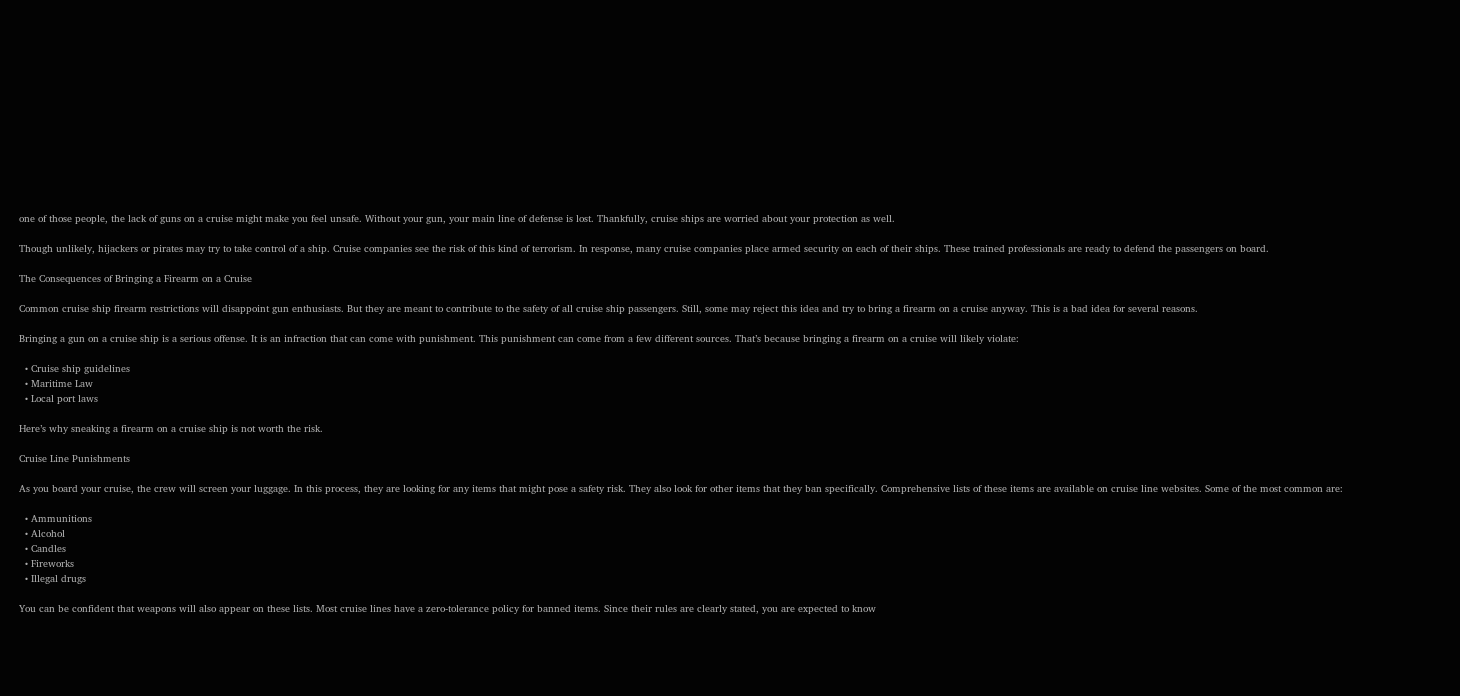one of those people, the lack of guns on a cruise might make you feel unsafe. Without your gun, your main line of defense is lost. Thankfully, cruise ships are worried about your protection as well.

Though unlikely, hijackers or pirates may try to take control of a ship. Cruise companies see the risk of this kind of terrorism. In response, many cruise companies place armed security on each of their ships. These trained professionals are ready to defend the passengers on board.

The Consequences of Bringing a Firearm on a Cruise

Common cruise ship firearm restrictions will disappoint gun enthusiasts. But they are meant to contribute to the safety of all cruise ship passengers. Still, some may reject this idea and try to bring a firearm on a cruise anyway. This is a bad idea for several reasons.

Bringing a gun on a cruise ship is a serious offense. It is an infraction that can come with punishment. This punishment can come from a few different sources. That’s because bringing a firearm on a cruise will likely violate:

  • Cruise ship guidelines
  • Maritime Law
  • Local port laws

Here’s why sneaking a firearm on a cruise ship is not worth the risk.

Cruise Line Punishments

As you board your cruise, the crew will screen your luggage. In this process, they are looking for any items that might pose a safety risk. They also look for other items that they ban specifically. Comprehensive lists of these items are available on cruise line websites. Some of the most common are:

  • Ammunitions
  • Alcohol
  • Candles
  • Fireworks
  • Illegal drugs

You can be confident that weapons will also appear on these lists. Most cruise lines have a zero-tolerance policy for banned items. Since their rules are clearly stated, you are expected to know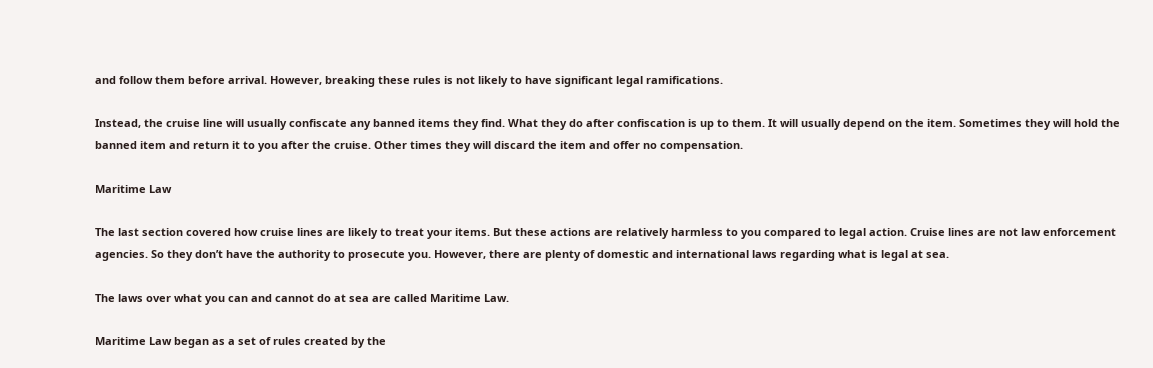and follow them before arrival. However, breaking these rules is not likely to have significant legal ramifications.

Instead, the cruise line will usually confiscate any banned items they find. What they do after confiscation is up to them. It will usually depend on the item. Sometimes they will hold the banned item and return it to you after the cruise. Other times they will discard the item and offer no compensation.

Maritime Law

The last section covered how cruise lines are likely to treat your items. But these actions are relatively harmless to you compared to legal action. Cruise lines are not law enforcement agencies. So they don’t have the authority to prosecute you. However, there are plenty of domestic and international laws regarding what is legal at sea.

The laws over what you can and cannot do at sea are called Maritime Law.

Maritime Law began as a set of rules created by the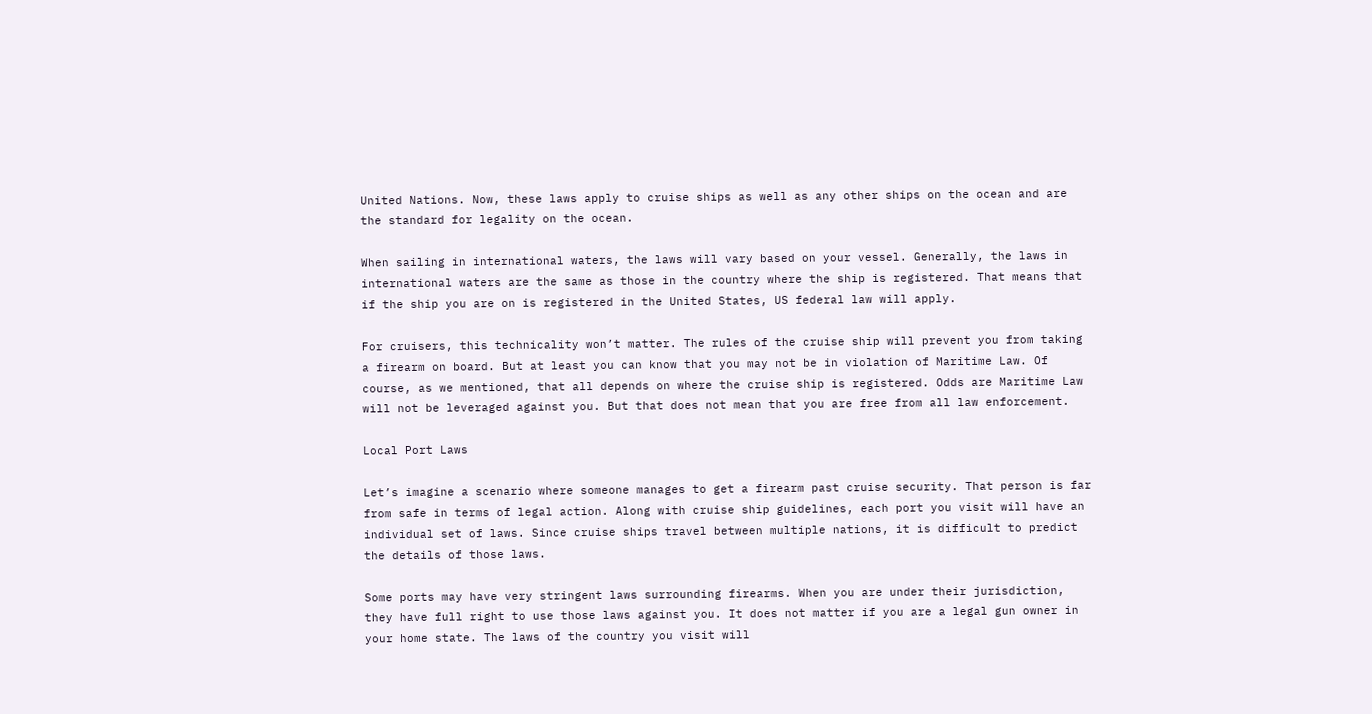United Nations. Now, these laws apply to cruise ships as well as any other ships on the ocean and are the standard for legality on the ocean.

When sailing in international waters, the laws will vary based on your vessel. Generally, the laws in international waters are the same as those in the country where the ship is registered. That means that if the ship you are on is registered in the United States, US federal law will apply.

For cruisers, this technicality won’t matter. The rules of the cruise ship will prevent you from taking a firearm on board. But at least you can know that you may not be in violation of Maritime Law. Of course, as we mentioned, that all depends on where the cruise ship is registered. Odds are Maritime Law will not be leveraged against you. But that does not mean that you are free from all law enforcement.

Local Port Laws

Let’s imagine a scenario where someone manages to get a firearm past cruise security. That person is far from safe in terms of legal action. Along with cruise ship guidelines, each port you visit will have an individual set of laws. Since cruise ships travel between multiple nations, it is difficult to predict the details of those laws.

Some ports may have very stringent laws surrounding firearms. When you are under their jurisdiction, they have full right to use those laws against you. It does not matter if you are a legal gun owner in your home state. The laws of the country you visit will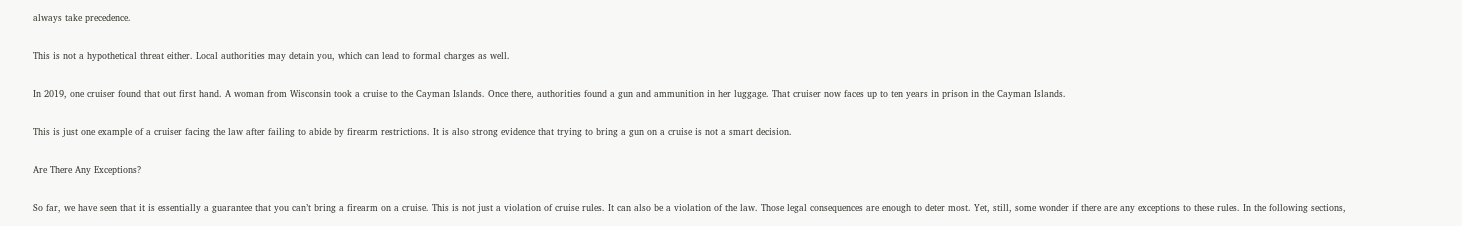always take precedence.

This is not a hypothetical threat either. Local authorities may detain you, which can lead to formal charges as well.

In 2019, one cruiser found that out first hand. A woman from Wisconsin took a cruise to the Cayman Islands. Once there, authorities found a gun and ammunition in her luggage. That cruiser now faces up to ten years in prison in the Cayman Islands.

This is just one example of a cruiser facing the law after failing to abide by firearm restrictions. It is also strong evidence that trying to bring a gun on a cruise is not a smart decision.

Are There Any Exceptions?

So far, we have seen that it is essentially a guarantee that you can’t bring a firearm on a cruise. This is not just a violation of cruise rules. It can also be a violation of the law. Those legal consequences are enough to deter most. Yet, still, some wonder if there are any exceptions to these rules. In the following sections,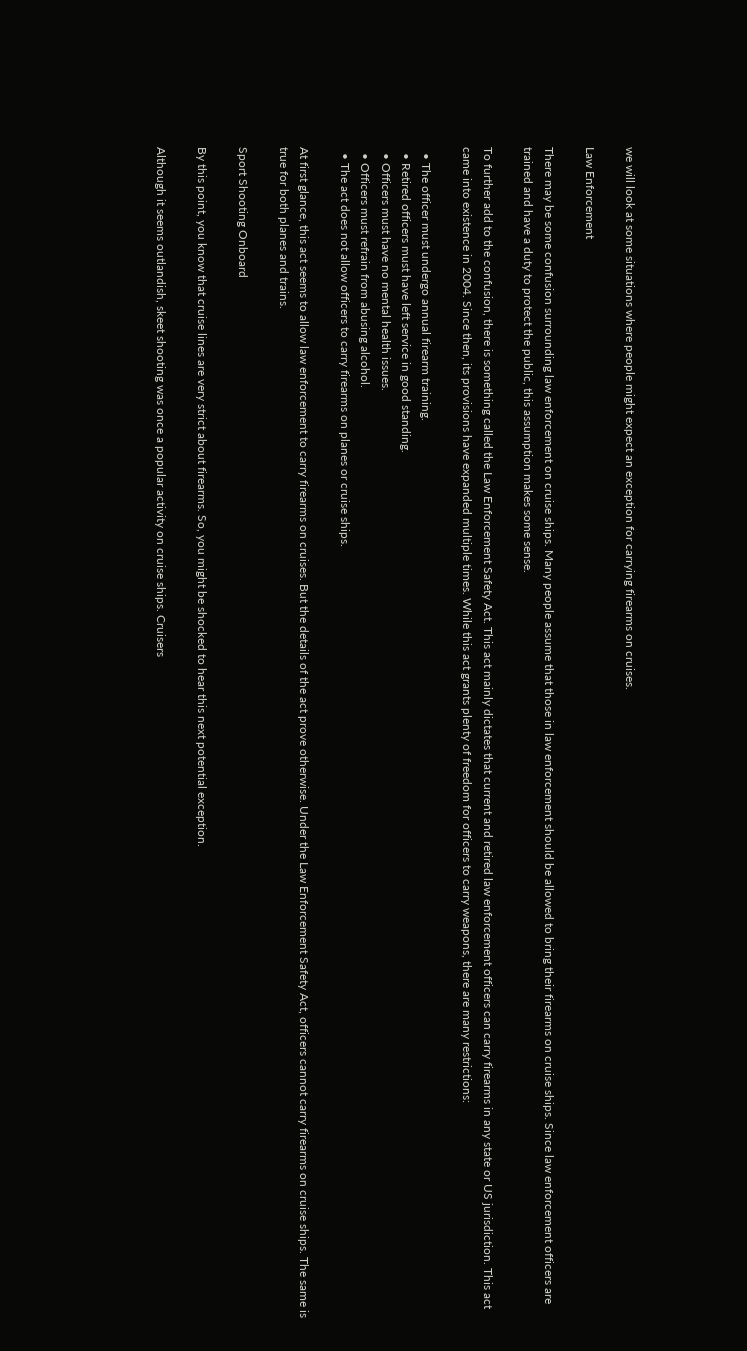we will look at some situations where people might expect an exception for carrying firearms on cruises.

Law Enforcement

There may be some confusion surrounding law enforcement on cruise ships. Many people assume that those in law enforcement should be allowed to bring their firearms on cruise ships. Since law enforcement officers are trained and have a duty to protect the public, this assumption makes some sense.

To further add to the confusion, there is something called the Law Enforcement Safety Act. This act mainly dictates that current and retired law enforcement officers can carry firearms in any state or US jurisdiction. This act came into existence in 2004. Since then, its provisions have expanded multiple times. While this act grants plenty of freedom for officers to carry weapons, there are many restrictions:

  • The officer must undergo annual firearm training.
  • Retired officers must have left service in good standing.
  • Officers must have no mental health issues.
  • Officers must refrain from abusing alcohol.
  • The act does not allow officers to carry firearms on planes or cruise ships.

At first glance, this act seems to allow law enforcement to carry firearms on cruises. But the details of the act prove otherwise. Under the Law Enforcement Safety Act, officers cannot carry firearms on cruise ships. The same is true for both planes and trains.

Sport Shooting Onboard

By this point, you know that cruise lines are very strict about firearms. So, you might be shocked to hear this next potential exception.

Although it seems outlandish, skeet shooting was once a popular activity on cruise ships. Cruisers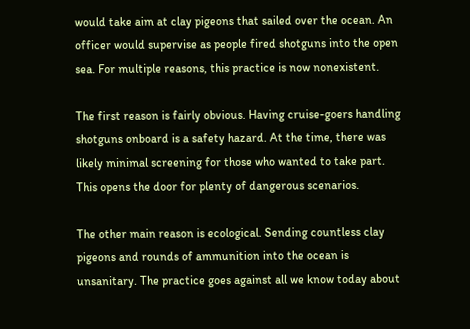would take aim at clay pigeons that sailed over the ocean. An officer would supervise as people fired shotguns into the open sea. For multiple reasons, this practice is now nonexistent.

The first reason is fairly obvious. Having cruise-goers handling shotguns onboard is a safety hazard. At the time, there was likely minimal screening for those who wanted to take part. This opens the door for plenty of dangerous scenarios.

The other main reason is ecological. Sending countless clay pigeons and rounds of ammunition into the ocean is unsanitary. The practice goes against all we know today about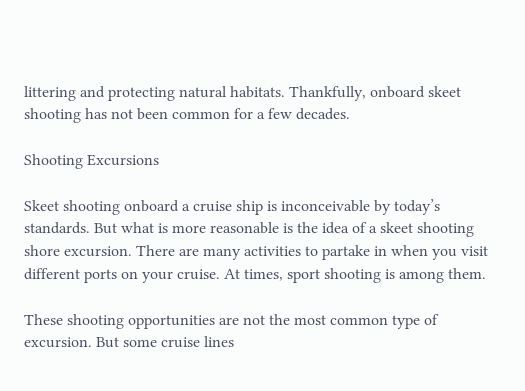littering and protecting natural habitats. Thankfully, onboard skeet shooting has not been common for a few decades.

Shooting Excursions

Skeet shooting onboard a cruise ship is inconceivable by today’s standards. But what is more reasonable is the idea of a skeet shooting shore excursion. There are many activities to partake in when you visit different ports on your cruise. At times, sport shooting is among them.

These shooting opportunities are not the most common type of excursion. But some cruise lines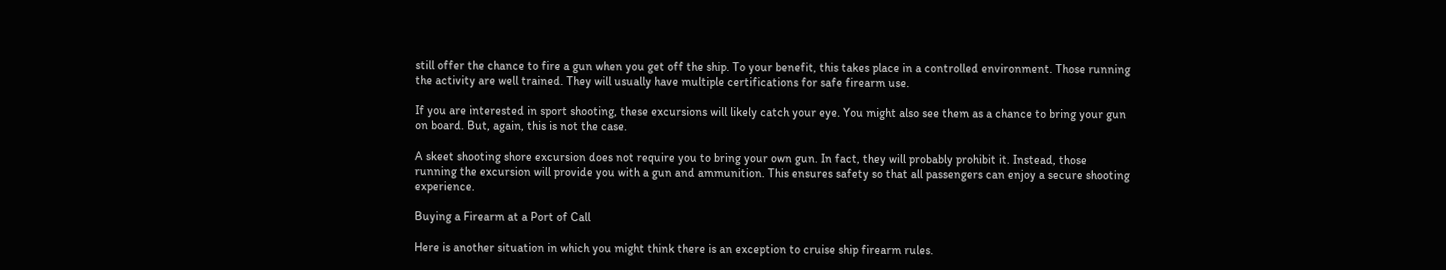still offer the chance to fire a gun when you get off the ship. To your benefit, this takes place in a controlled environment. Those running the activity are well trained. They will usually have multiple certifications for safe firearm use.

If you are interested in sport shooting, these excursions will likely catch your eye. You might also see them as a chance to bring your gun on board. But, again, this is not the case.

A skeet shooting shore excursion does not require you to bring your own gun. In fact, they will probably prohibit it. Instead, those running the excursion will provide you with a gun and ammunition. This ensures safety so that all passengers can enjoy a secure shooting experience.

Buying a Firearm at a Port of Call

Here is another situation in which you might think there is an exception to cruise ship firearm rules.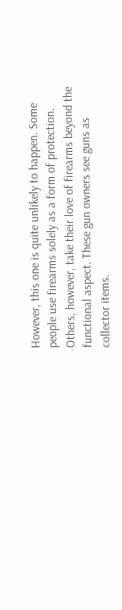However, this one is quite unlikely to happen. Some people use firearms solely as a form of protection. Others, however, take their love of firearms beyond the functional aspect. These gun owners see guns as collector items.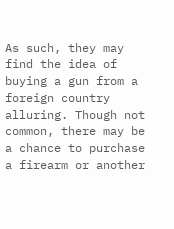As such, they may find the idea of buying a gun from a foreign country alluring. Though not common, there may be a chance to purchase a firearm or another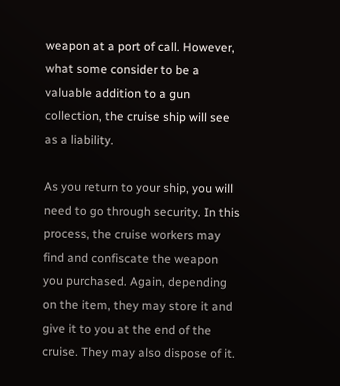weapon at a port of call. However, what some consider to be a valuable addition to a gun collection, the cruise ship will see as a liability.

As you return to your ship, you will need to go through security. In this process, the cruise workers may find and confiscate the weapon you purchased. Again, depending on the item, they may store it and give it to you at the end of the cruise. They may also dispose of it.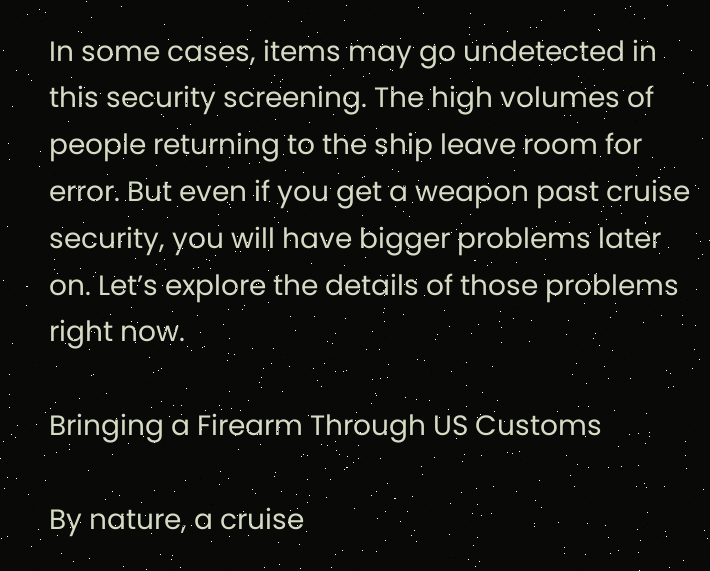In some cases, items may go undetected in this security screening. The high volumes of people returning to the ship leave room for error. But even if you get a weapon past cruise security, you will have bigger problems later on. Let’s explore the details of those problems right now.

Bringing a Firearm Through US Customs

By nature, a cruise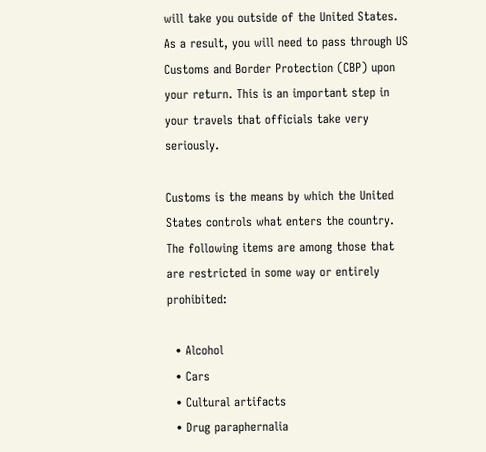will take you outside of the United States. As a result, you will need to pass through US Customs and Border Protection (CBP) upon your return. This is an important step in your travels that officials take very seriously.

Customs is the means by which the United States controls what enters the country. The following items are among those that are restricted in some way or entirely prohibited:

  • Alcohol
  • Cars
  • Cultural artifacts
  • Drug paraphernalia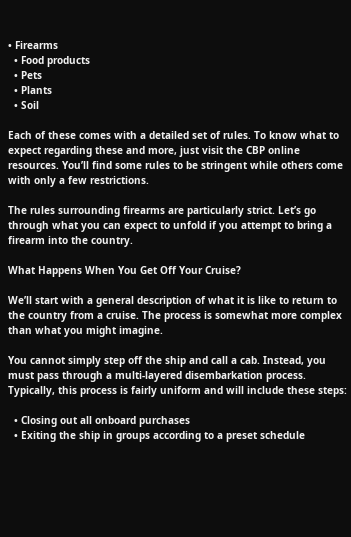• Firearms
  • Food products
  • Pets
  • Plants
  • Soil

Each of these comes with a detailed set of rules. To know what to expect regarding these and more, just visit the CBP online resources. You’ll find some rules to be stringent while others come with only a few restrictions.

The rules surrounding firearms are particularly strict. Let’s go through what you can expect to unfold if you attempt to bring a firearm into the country.

What Happens When You Get Off Your Cruise?

We’ll start with a general description of what it is like to return to the country from a cruise. The process is somewhat more complex than what you might imagine.

You cannot simply step off the ship and call a cab. Instead, you must pass through a multi-layered disembarkation process. Typically, this process is fairly uniform and will include these steps:

  • Closing out all onboard purchases
  • Exiting the ship in groups according to a preset schedule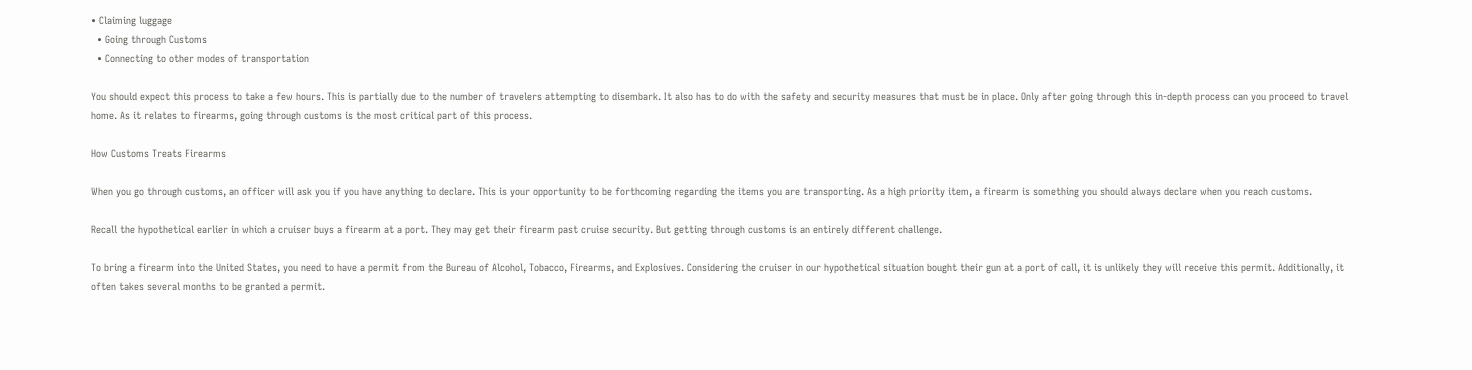• Claiming luggage
  • Going through Customs
  • Connecting to other modes of transportation

You should expect this process to take a few hours. This is partially due to the number of travelers attempting to disembark. It also has to do with the safety and security measures that must be in place. Only after going through this in-depth process can you proceed to travel home. As it relates to firearms, going through customs is the most critical part of this process.

How Customs Treats Firearms

When you go through customs, an officer will ask you if you have anything to declare. This is your opportunity to be forthcoming regarding the items you are transporting. As a high priority item, a firearm is something you should always declare when you reach customs.

Recall the hypothetical earlier in which a cruiser buys a firearm at a port. They may get their firearm past cruise security. But getting through customs is an entirely different challenge.

To bring a firearm into the United States, you need to have a permit from the Bureau of Alcohol, Tobacco, Firearms, and Explosives. Considering the cruiser in our hypothetical situation bought their gun at a port of call, it is unlikely they will receive this permit. Additionally, it often takes several months to be granted a permit.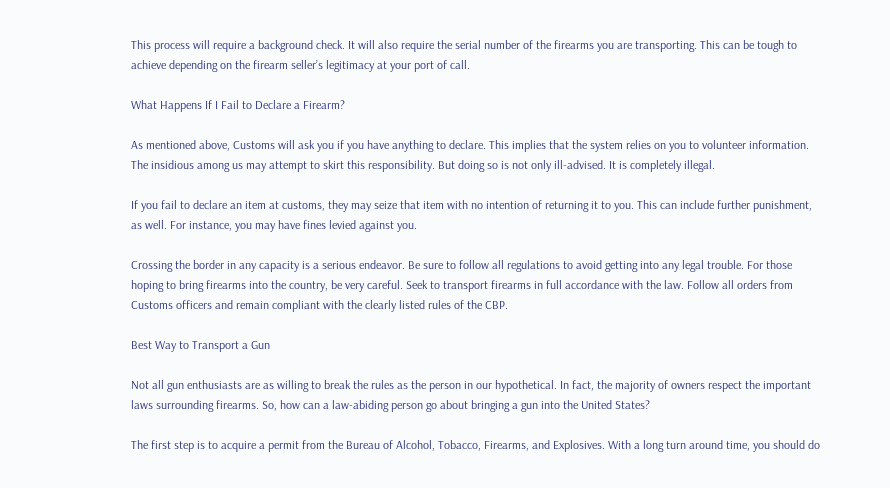This process will require a background check. It will also require the serial number of the firearms you are transporting. This can be tough to achieve depending on the firearm seller’s legitimacy at your port of call.

What Happens If I Fail to Declare a Firearm?

As mentioned above, Customs will ask you if you have anything to declare. This implies that the system relies on you to volunteer information. The insidious among us may attempt to skirt this responsibility. But doing so is not only ill-advised. It is completely illegal.

If you fail to declare an item at customs, they may seize that item with no intention of returning it to you. This can include further punishment, as well. For instance, you may have fines levied against you.

Crossing the border in any capacity is a serious endeavor. Be sure to follow all regulations to avoid getting into any legal trouble. For those hoping to bring firearms into the country, be very careful. Seek to transport firearms in full accordance with the law. Follow all orders from Customs officers and remain compliant with the clearly listed rules of the CBP.

Best Way to Transport a Gun

Not all gun enthusiasts are as willing to break the rules as the person in our hypothetical. In fact, the majority of owners respect the important laws surrounding firearms. So, how can a law-abiding person go about bringing a gun into the United States?

The first step is to acquire a permit from the Bureau of Alcohol, Tobacco, Firearms, and Explosives. With a long turn around time, you should do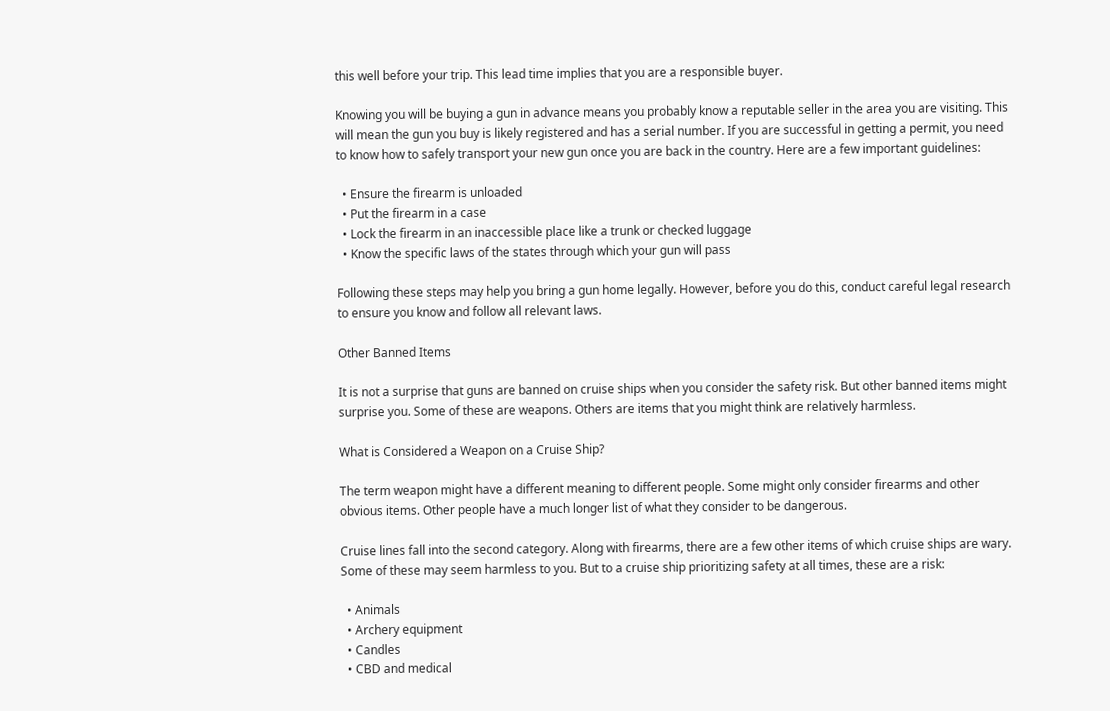this well before your trip. This lead time implies that you are a responsible buyer.

Knowing you will be buying a gun in advance means you probably know a reputable seller in the area you are visiting. This will mean the gun you buy is likely registered and has a serial number. If you are successful in getting a permit, you need to know how to safely transport your new gun once you are back in the country. Here are a few important guidelines:

  • Ensure the firearm is unloaded
  • Put the firearm in a case
  • Lock the firearm in an inaccessible place like a trunk or checked luggage
  • Know the specific laws of the states through which your gun will pass

Following these steps may help you bring a gun home legally. However, before you do this, conduct careful legal research to ensure you know and follow all relevant laws.

Other Banned Items

It is not a surprise that guns are banned on cruise ships when you consider the safety risk. But other banned items might surprise you. Some of these are weapons. Others are items that you might think are relatively harmless.

What is Considered a Weapon on a Cruise Ship?

The term weapon might have a different meaning to different people. Some might only consider firearms and other obvious items. Other people have a much longer list of what they consider to be dangerous.

Cruise lines fall into the second category. Along with firearms, there are a few other items of which cruise ships are wary. Some of these may seem harmless to you. But to a cruise ship prioritizing safety at all times, these are a risk:

  • Animals
  • Archery equipment
  • Candles
  • CBD and medical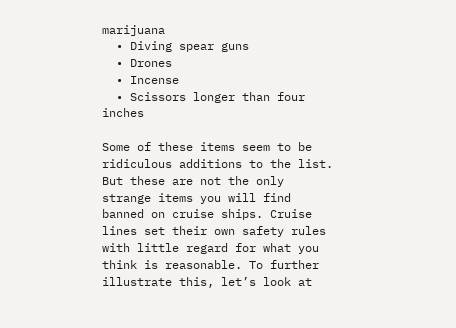marijuana
  • Diving spear guns
  • Drones
  • Incense
  • Scissors longer than four inches

Some of these items seem to be ridiculous additions to the list. But these are not the only strange items you will find banned on cruise ships. Cruise lines set their own safety rules with little regard for what you think is reasonable. To further illustrate this, let’s look at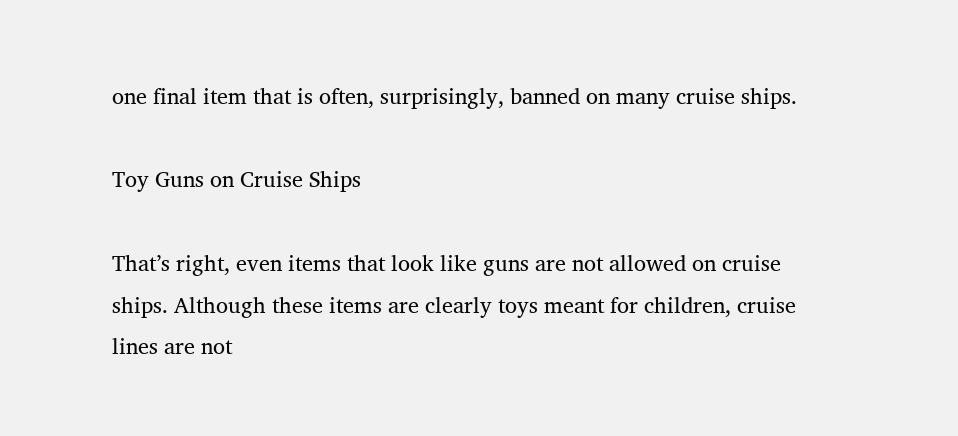one final item that is often, surprisingly, banned on many cruise ships.

Toy Guns on Cruise Ships

That’s right, even items that look like guns are not allowed on cruise ships. Although these items are clearly toys meant for children, cruise lines are not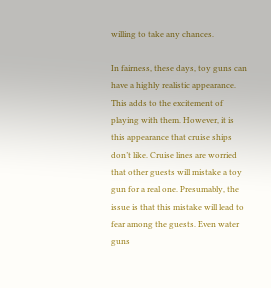willing to take any chances.

In fairness, these days, toy guns can have a highly realistic appearance. This adds to the excitement of playing with them. However, it is this appearance that cruise ships don’t like. Cruise lines are worried that other guests will mistake a toy gun for a real one. Presumably, the issue is that this mistake will lead to fear among the guests. Even water guns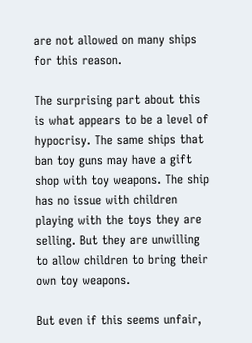are not allowed on many ships for this reason.

The surprising part about this is what appears to be a level of hypocrisy. The same ships that ban toy guns may have a gift shop with toy weapons. The ship has no issue with children playing with the toys they are selling. But they are unwilling to allow children to bring their own toy weapons.

But even if this seems unfair,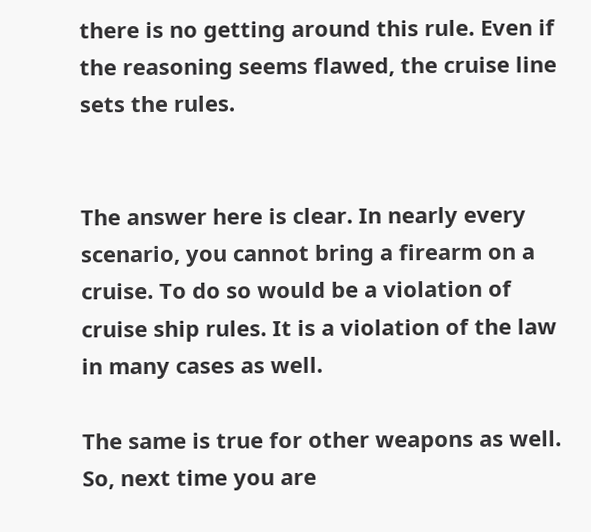there is no getting around this rule. Even if the reasoning seems flawed, the cruise line sets the rules.


The answer here is clear. In nearly every scenario, you cannot bring a firearm on a cruise. To do so would be a violation of cruise ship rules. It is a violation of the law in many cases as well.

The same is true for other weapons as well. So, next time you are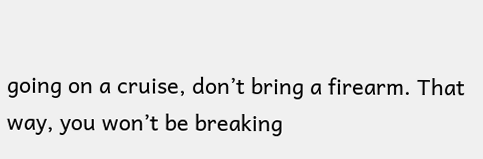going on a cruise, don’t bring a firearm. That way, you won’t be breaking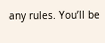any rules. You’ll be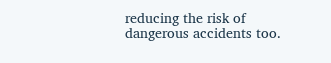reducing the risk of dangerous accidents too.